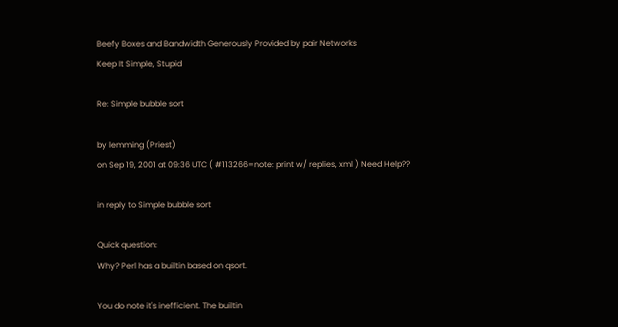Beefy Boxes and Bandwidth Generously Provided by pair Networks
Keep It Simple, Stupid

Re: Simple bubble sort

by lemming (Priest)
on Sep 19, 2001 at 09:36 UTC ( #113266=note: print w/ replies, xml ) Need Help??

in reply to Simple bubble sort

Quick question:
Why? Perl has a builtin based on qsort.

You do note it's inefficient. The builtin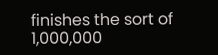finishes the sort of 1,000,000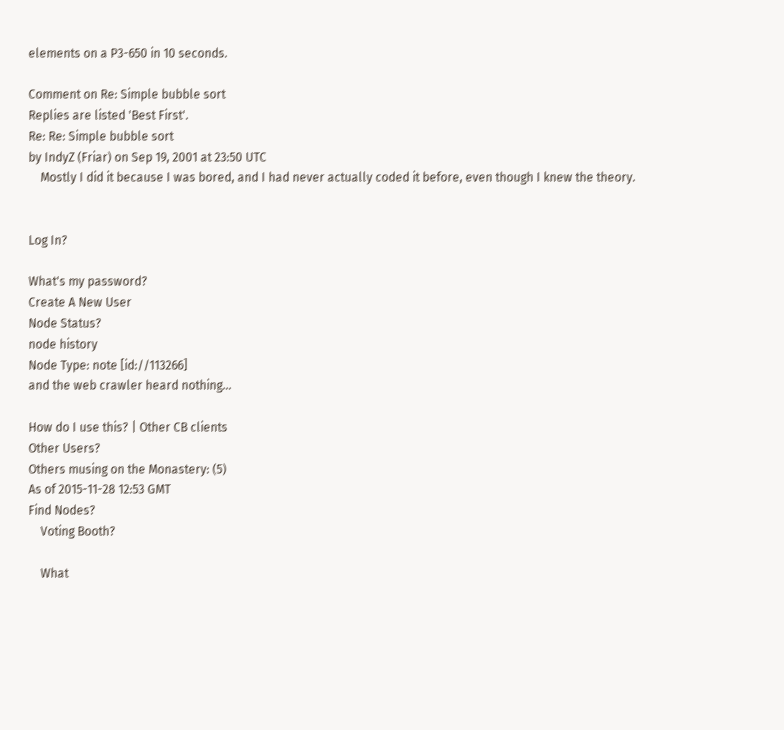elements on a P3-650 in 10 seconds.

Comment on Re: Simple bubble sort
Replies are listed 'Best First'.
Re: Re: Simple bubble sort
by IndyZ (Friar) on Sep 19, 2001 at 23:50 UTC
    Mostly I did it because I was bored, and I had never actually coded it before, even though I knew the theory.


Log In?

What's my password?
Create A New User
Node Status?
node history
Node Type: note [id://113266]
and the web crawler heard nothing...

How do I use this? | Other CB clients
Other Users?
Others musing on the Monastery: (5)
As of 2015-11-28 12:53 GMT
Find Nodes?
    Voting Booth?

    What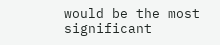would be the most significant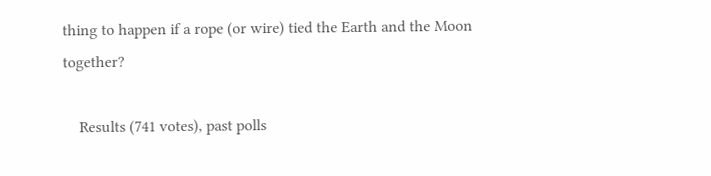thing to happen if a rope (or wire) tied the Earth and the Moon together?

    Results (741 votes), past polls